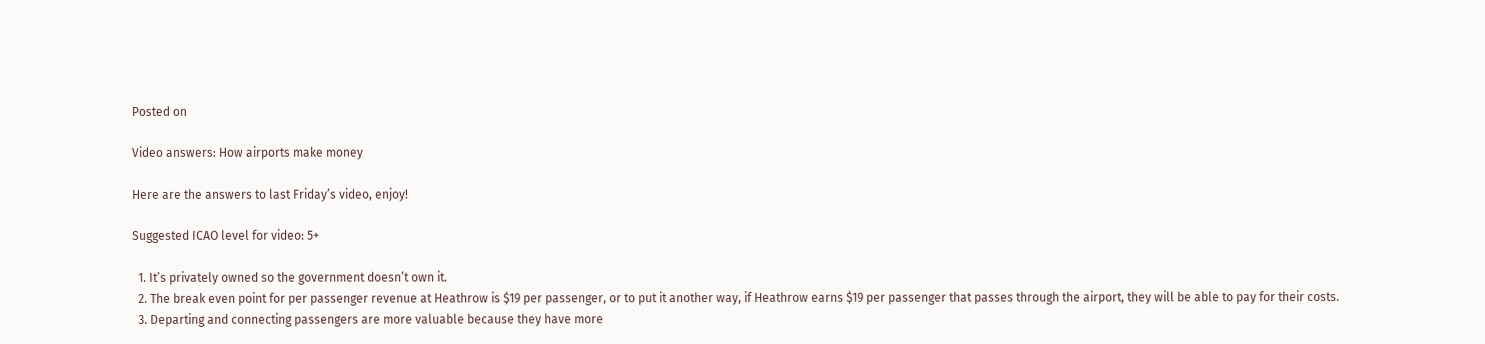Posted on

Video answers: How airports make money

Here are the answers to last Friday’s video, enjoy!

Suggested ICAO level for video: 5+

  1. It’s privately owned so the government doesn’t own it.
  2. The break even point for per passenger revenue at Heathrow is $19 per passenger, or to put it another way, if Heathrow earns $19 per passenger that passes through the airport, they will be able to pay for their costs.
  3. Departing and connecting passengers are more valuable because they have more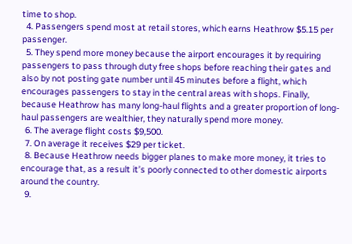time to shop.
  4. Passengers spend most at retail stores, which earns Heathrow $5.15 per passenger.
  5. They spend more money because the airport encourages it by requiring passengers to pass through duty free shops before reaching their gates and also by not posting gate number until 45 minutes before a flight, which encourages passengers to stay in the central areas with shops. Finally, because Heathrow has many long-haul flights and a greater proportion of long-haul passengers are wealthier, they naturally spend more money.
  6. The average flight costs $9,500.
  7. On average it receives $29 per ticket.
  8. Because Heathrow needs bigger planes to make more money, it tries to encourage that, as a result it’s poorly connected to other domestic airports around the country.
  9.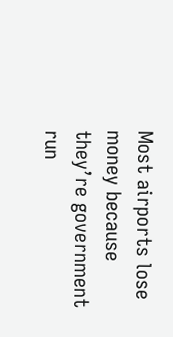Most airports lose money because they’re government run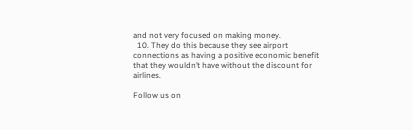and not very focused on making money.
  10. They do this because they see airport connections as having a positive economic benefit that they wouldn’t have without the discount for airlines.

Follow us on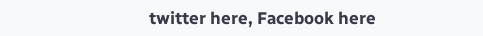twitter here, Facebook here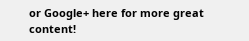or Google+ here for more great content!